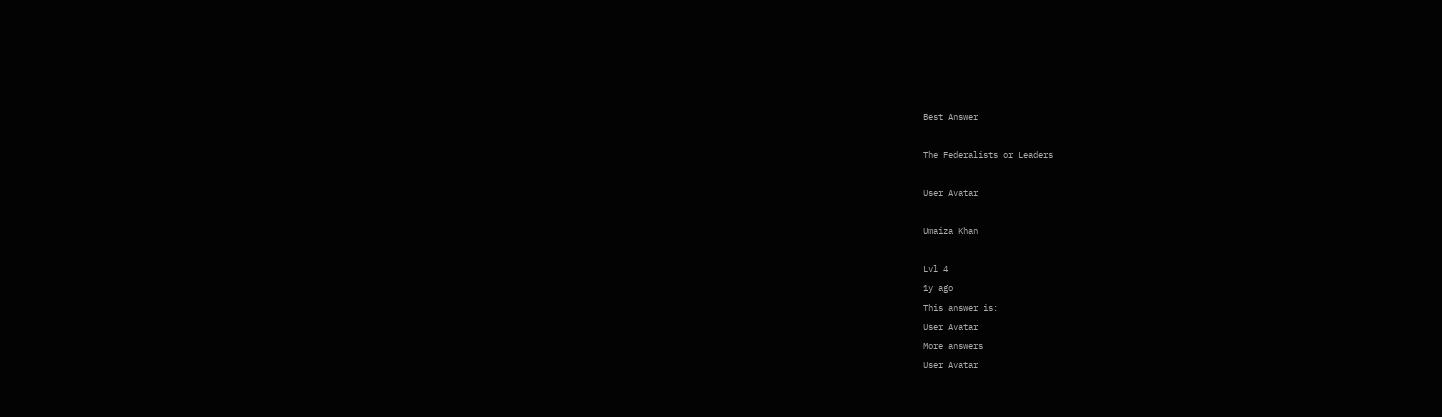Best Answer

The Federalists or Leaders

User Avatar

Umaiza Khan

Lvl 4
1y ago
This answer is:
User Avatar
More answers
User Avatar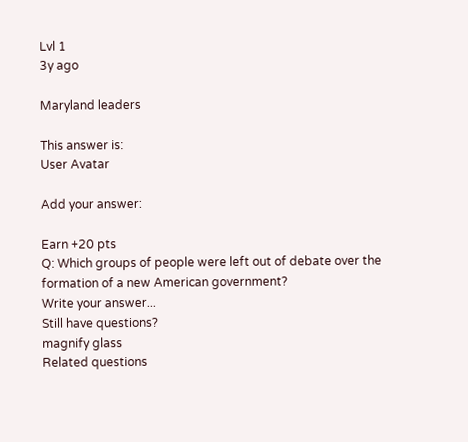Lvl 1
3y ago

Maryland leaders

This answer is:
User Avatar

Add your answer:

Earn +20 pts
Q: Which groups of people were left out of debate over the formation of a new American government?
Write your answer...
Still have questions?
magnify glass
Related questions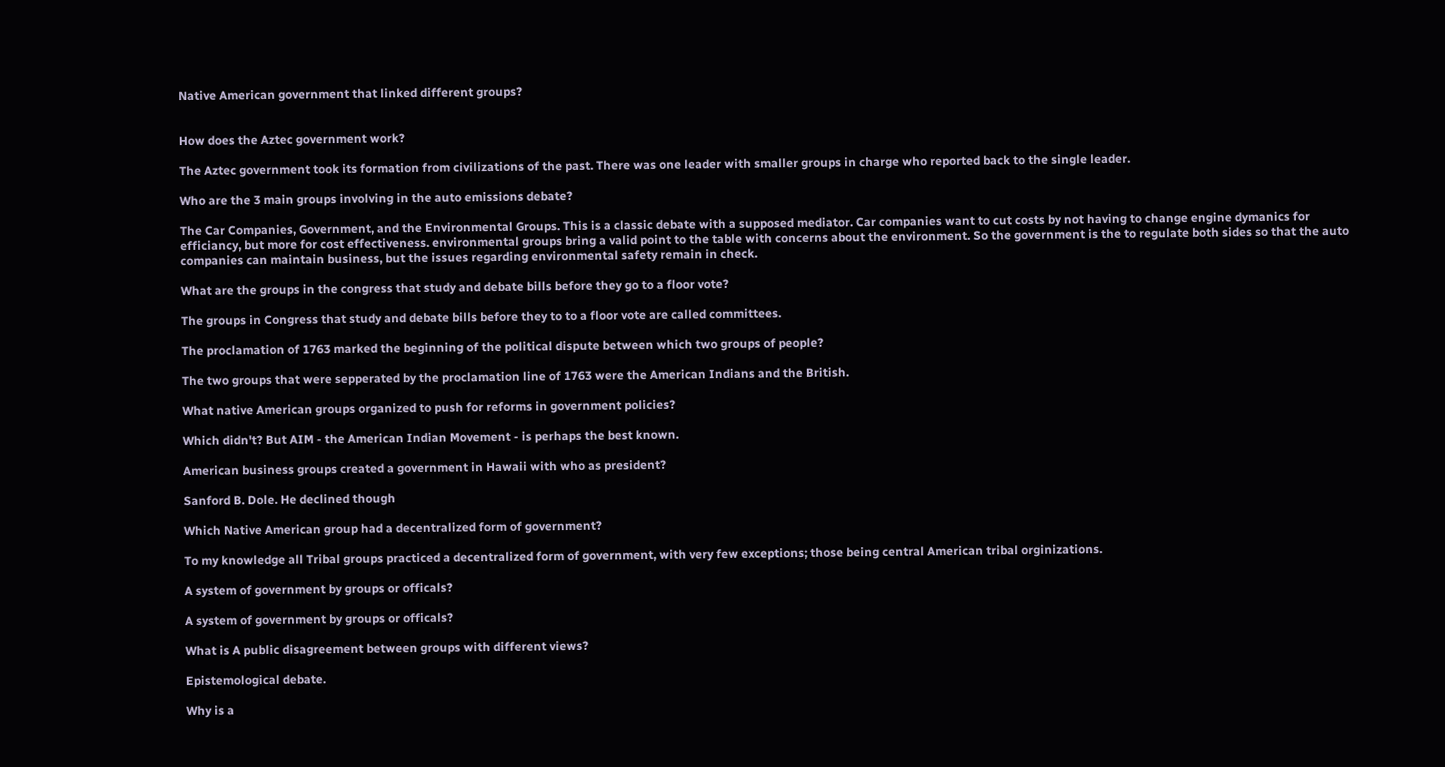Native American government that linked different groups?


How does the Aztec government work?

The Aztec government took its formation from civilizations of the past. There was one leader with smaller groups in charge who reported back to the single leader.

Who are the 3 main groups involving in the auto emissions debate?

The Car Companies, Government, and the Environmental Groups. This is a classic debate with a supposed mediator. Car companies want to cut costs by not having to change engine dymanics for efficiancy, but more for cost effectiveness. environmental groups bring a valid point to the table with concerns about the environment. So the government is the to regulate both sides so that the auto companies can maintain business, but the issues regarding environmental safety remain in check.

What are the groups in the congress that study and debate bills before they go to a floor vote?

The groups in Congress that study and debate bills before they to to a floor vote are called committees.

The proclamation of 1763 marked the beginning of the political dispute between which two groups of people?

The two groups that were sepperated by the proclamation line of 1763 were the American Indians and the British.

What native American groups organized to push for reforms in government policies?

Which didn't? But AIM - the American Indian Movement - is perhaps the best known.

American business groups created a government in Hawaii with who as president?

Sanford B. Dole. He declined though

Which Native American group had a decentralized form of government?

To my knowledge all Tribal groups practiced a decentralized form of government, with very few exceptions; those being central American tribal orginizations.

A system of government by groups or officals?

A system of government by groups or officals?

What is A public disagreement between groups with different views?

Epistemological debate.

Why is a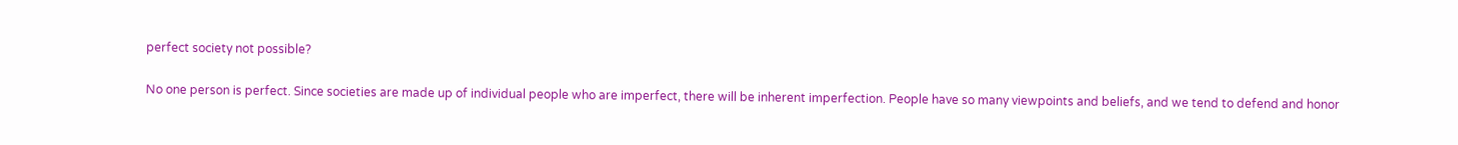perfect society not possible?

No one person is perfect. Since societies are made up of individual people who are imperfect, there will be inherent imperfection. People have so many viewpoints and beliefs, and we tend to defend and honor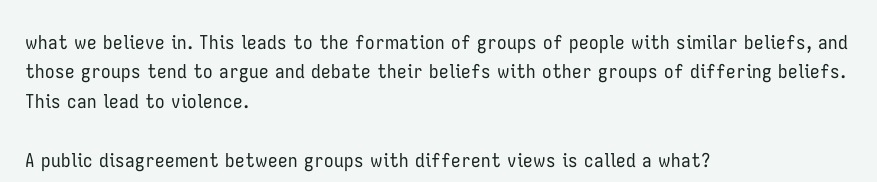what we believe in. This leads to the formation of groups of people with similar beliefs, and those groups tend to argue and debate their beliefs with other groups of differing beliefs. This can lead to violence.

A public disagreement between groups with different views is called a what?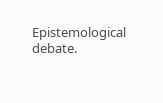Epistemological debate.